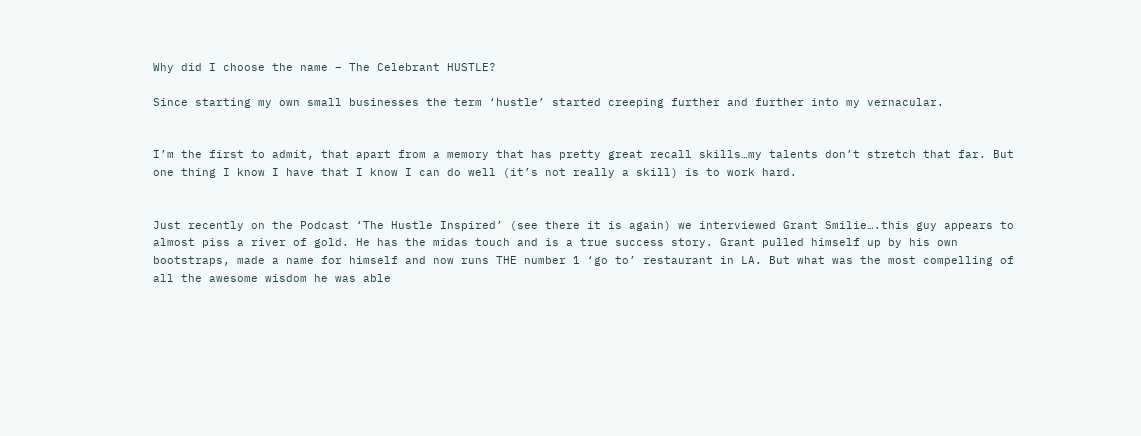Why did I choose the name – The Celebrant HUSTLE?

Since starting my own small businesses the term ‘hustle’ started creeping further and further into my vernacular.


I’m the first to admit, that apart from a memory that has pretty great recall skills…my talents don’t stretch that far. But one thing I know I have that I know I can do well (it’s not really a skill) is to work hard.


Just recently on the Podcast ‘The Hustle Inspired’ (see there it is again) we interviewed Grant Smilie….this guy appears to almost piss a river of gold. He has the midas touch and is a true success story. Grant pulled himself up by his own bootstraps, made a name for himself and now runs THE number 1 ‘go to’ restaurant in LA. But what was the most compelling of all the awesome wisdom he was able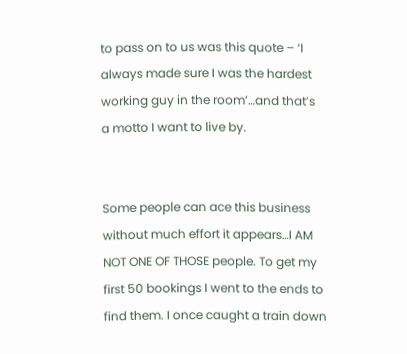to pass on to us was this quote – ‘I always made sure I was the hardest working guy in the room’…and that’s a motto I want to live by.


Some people can ace this business without much effort it appears…I AM NOT ONE OF THOSE people. To get my first 50 bookings I went to the ends to find them. I once caught a train down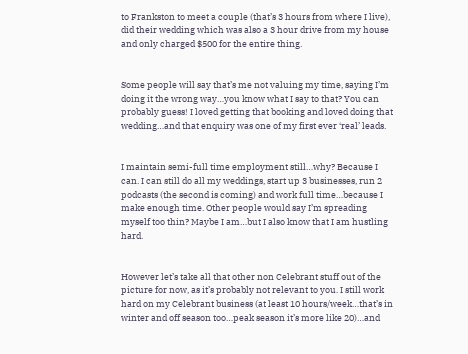to Frankston to meet a couple (that’s 3 hours from where I live), did their wedding which was also a 3 hour drive from my house and only charged $500 for the entire thing.


Some people will say that’s me not valuing my time, saying I’m doing it the wrong way…you know what I say to that? You can probably guess! I loved getting that booking and loved doing that wedding…and that enquiry was one of my first ever ‘real’ leads.


I maintain semi-full time employment still…why? Because I can. I can still do all my weddings, start up 3 businesses, run 2 podcasts (the second is coming) and work full time…because I make enough time. Other people would say I’m spreading myself too thin? Maybe I am…but I also know that I am hustling hard.


However let’s take all that other non Celebrant stuff out of the picture for now, as it’s probably not relevant to you. I still work hard on my Celebrant business (at least 10 hours/week…that’s in winter and off season too…peak season it’s more like 20)…and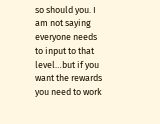so should you. I am not saying everyone needs to input to that level…but if you want the rewards you need to work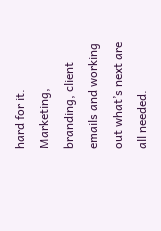hard for it. Marketing, branding, client emails and working out what’s next are all needed.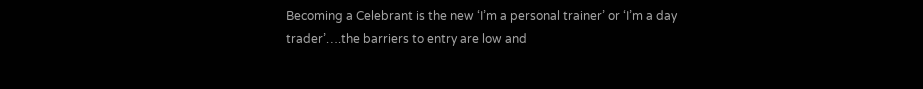Becoming a Celebrant is the new ‘I’m a personal trainer’ or ‘I’m a day trader’….the barriers to entry are low and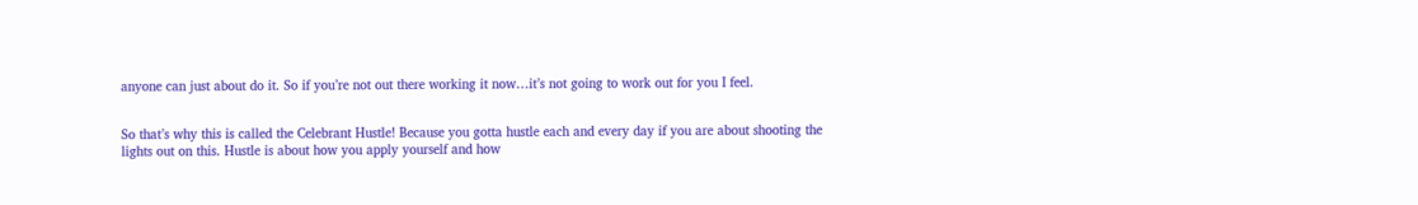anyone can just about do it. So if you’re not out there working it now…it’s not going to work out for you I feel.


So that’s why this is called the Celebrant Hustle! Because you gotta hustle each and every day if you are about shooting the lights out on this. Hustle is about how you apply yourself and how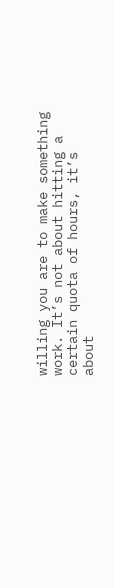willing you are to make something work. It’s not about hitting a certain quota of hours, it’s about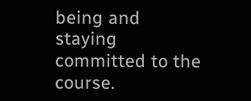being and staying committed to the course.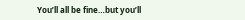You’ll all be fine…but you’ll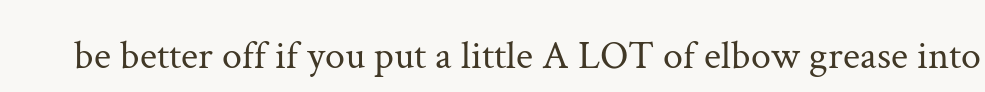be better off if you put a little A LOT of elbow grease into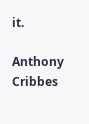it.

Anthony Cribbes